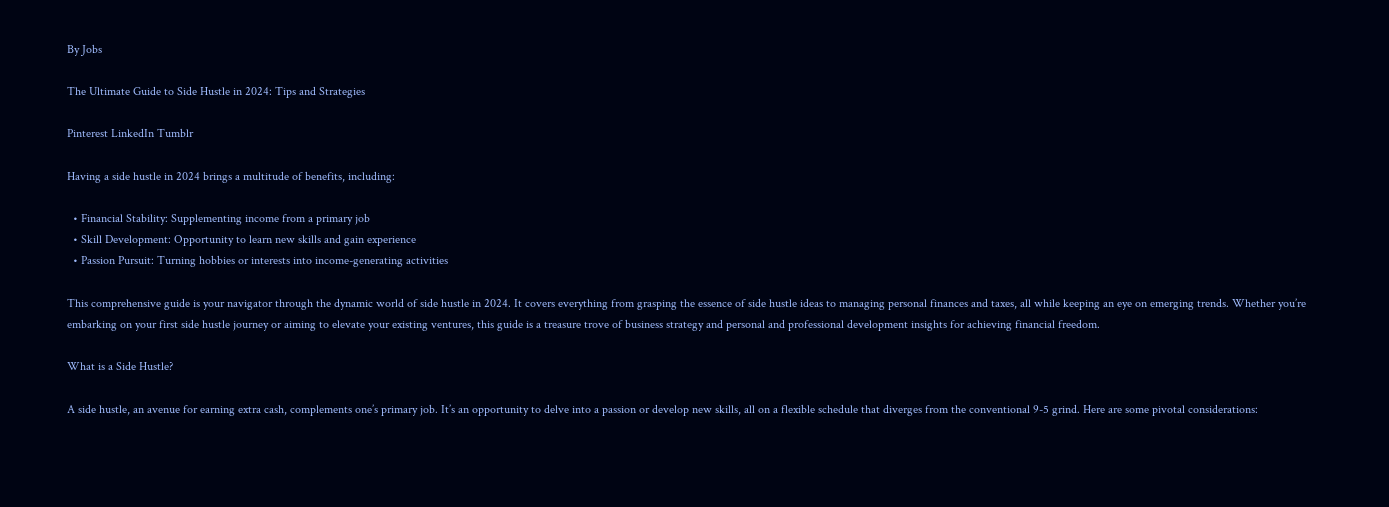By Jobs

The Ultimate Guide to Side Hustle in 2024: Tips and Strategies

Pinterest LinkedIn Tumblr

Having a side hustle in 2024 brings a multitude of benefits, including:

  • Financial Stability: Supplementing income from a primary job
  • Skill Development: Opportunity to learn new skills and gain experience
  • Passion Pursuit: Turning hobbies or interests into income-generating activities

This comprehensive guide is your navigator through the dynamic world of side hustle in 2024. It covers everything from grasping the essence of side hustle ideas to managing personal finances and taxes, all while keeping an eye on emerging trends. Whether you’re embarking on your first side hustle journey or aiming to elevate your existing ventures, this guide is a treasure trove of business strategy and personal and professional development insights for achieving financial freedom.

What is a Side Hustle?

A side hustle, an avenue for earning extra cash, complements one’s primary job. It’s an opportunity to delve into a passion or develop new skills, all on a flexible schedule that diverges from the conventional 9-5 grind. Here are some pivotal considerations: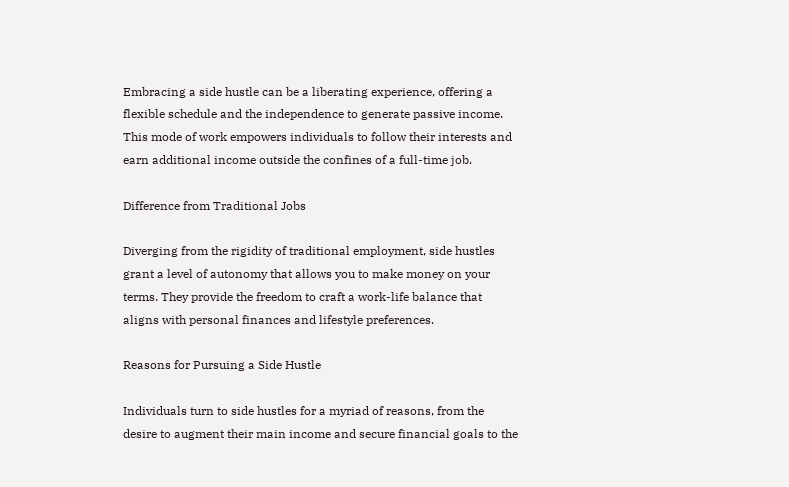Embracing a side hustle can be a liberating experience, offering a flexible schedule and the independence to generate passive income. This mode of work empowers individuals to follow their interests and earn additional income outside the confines of a full-time job.

Difference from Traditional Jobs

Diverging from the rigidity of traditional employment, side hustles grant a level of autonomy that allows you to make money on your terms. They provide the freedom to craft a work-life balance that aligns with personal finances and lifestyle preferences.

Reasons for Pursuing a Side Hustle

Individuals turn to side hustles for a myriad of reasons, from the desire to augment their main income and secure financial goals to the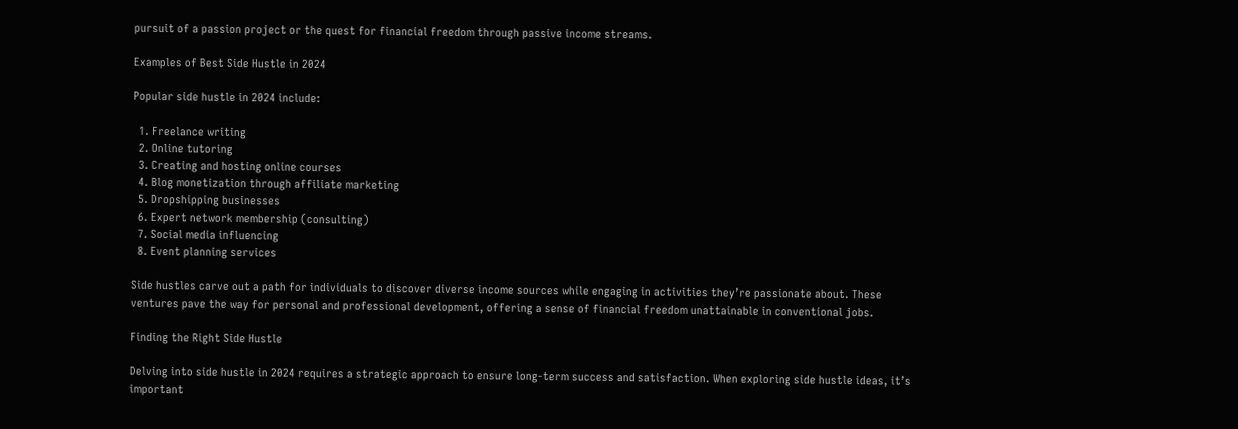pursuit of a passion project or the quest for financial freedom through passive income streams.

Examples of Best Side Hustle in 2024

Popular side hustle in 2024 include:

  1. Freelance writing
  2. Online tutoring
  3. Creating and hosting online courses
  4. Blog monetization through affiliate marketing
  5. Dropshipping businesses
  6. Expert network membership (consulting)
  7. Social media influencing
  8. Event planning services

Side hustles carve out a path for individuals to discover diverse income sources while engaging in activities they’re passionate about. These ventures pave the way for personal and professional development, offering a sense of financial freedom unattainable in conventional jobs.

Finding the Right Side Hustle

Delving into side hustle in 2024 requires a strategic approach to ensure long-term success and satisfaction. When exploring side hustle ideas, it’s important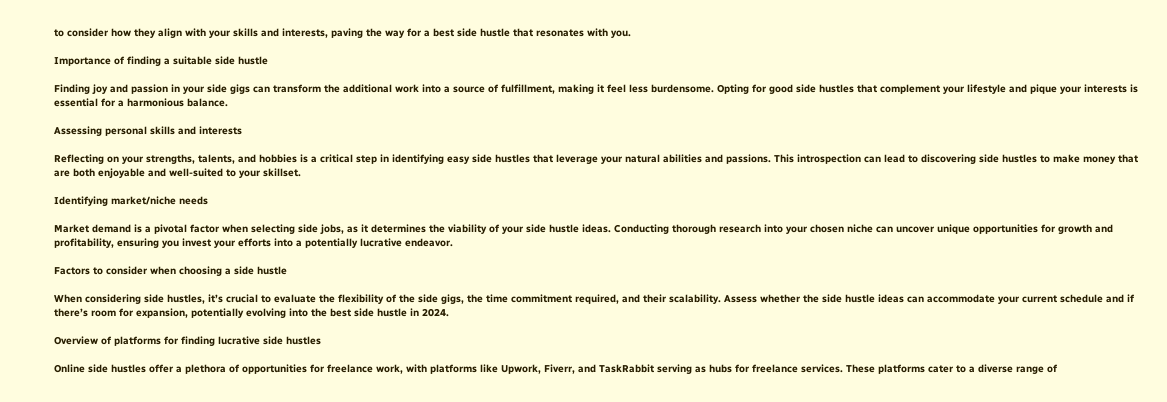to consider how they align with your skills and interests, paving the way for a best side hustle that resonates with you.

Importance of finding a suitable side hustle

Finding joy and passion in your side gigs can transform the additional work into a source of fulfillment, making it feel less burdensome. Opting for good side hustles that complement your lifestyle and pique your interests is essential for a harmonious balance.

Assessing personal skills and interests

Reflecting on your strengths, talents, and hobbies is a critical step in identifying easy side hustles that leverage your natural abilities and passions. This introspection can lead to discovering side hustles to make money that are both enjoyable and well-suited to your skillset.

Identifying market/niche needs

Market demand is a pivotal factor when selecting side jobs, as it determines the viability of your side hustle ideas. Conducting thorough research into your chosen niche can uncover unique opportunities for growth and profitability, ensuring you invest your efforts into a potentially lucrative endeavor.

Factors to consider when choosing a side hustle

When considering side hustles, it’s crucial to evaluate the flexibility of the side gigs, the time commitment required, and their scalability. Assess whether the side hustle ideas can accommodate your current schedule and if there’s room for expansion, potentially evolving into the best side hustle in 2024.

Overview of platforms for finding lucrative side hustles

Online side hustles offer a plethora of opportunities for freelance work, with platforms like Upwork, Fiverr, and TaskRabbit serving as hubs for freelance services. These platforms cater to a diverse range of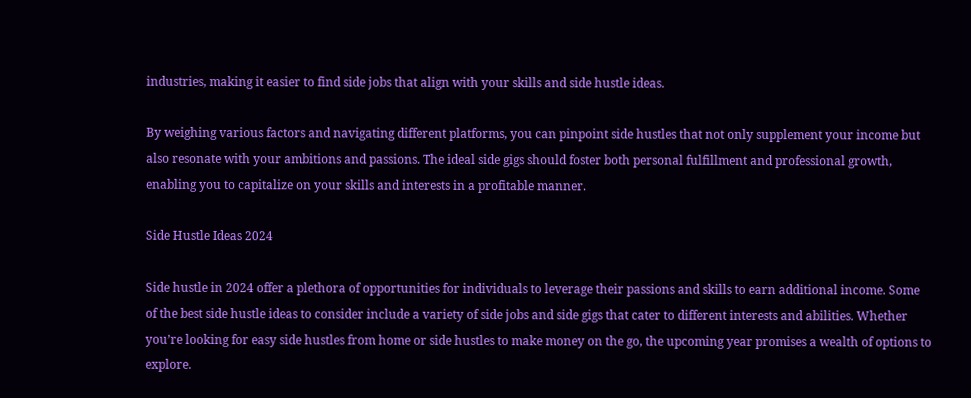industries, making it easier to find side jobs that align with your skills and side hustle ideas.

By weighing various factors and navigating different platforms, you can pinpoint side hustles that not only supplement your income but also resonate with your ambitions and passions. The ideal side gigs should foster both personal fulfillment and professional growth, enabling you to capitalize on your skills and interests in a profitable manner.

Side Hustle Ideas 2024

Side hustle in 2024 offer a plethora of opportunities for individuals to leverage their passions and skills to earn additional income. Some of the best side hustle ideas to consider include a variety of side jobs and side gigs that cater to different interests and abilities. Whether you’re looking for easy side hustles from home or side hustles to make money on the go, the upcoming year promises a wealth of options to explore.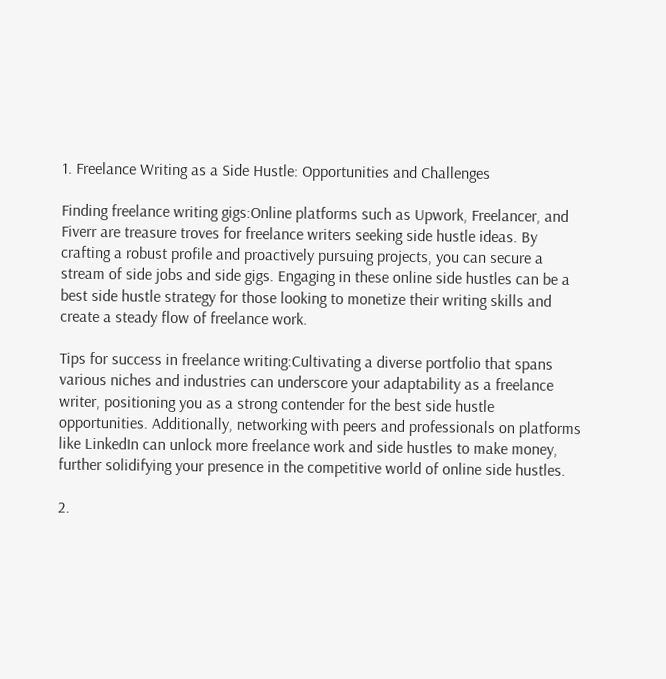1. Freelance Writing as a Side Hustle: Opportunities and Challenges

Finding freelance writing gigs:Online platforms such as Upwork, Freelancer, and Fiverr are treasure troves for freelance writers seeking side hustle ideas. By crafting a robust profile and proactively pursuing projects, you can secure a stream of side jobs and side gigs. Engaging in these online side hustles can be a best side hustle strategy for those looking to monetize their writing skills and create a steady flow of freelance work.

Tips for success in freelance writing:Cultivating a diverse portfolio that spans various niches and industries can underscore your adaptability as a freelance writer, positioning you as a strong contender for the best side hustle opportunities. Additionally, networking with peers and professionals on platforms like LinkedIn can unlock more freelance work and side hustles to make money, further solidifying your presence in the competitive world of online side hustles.

2.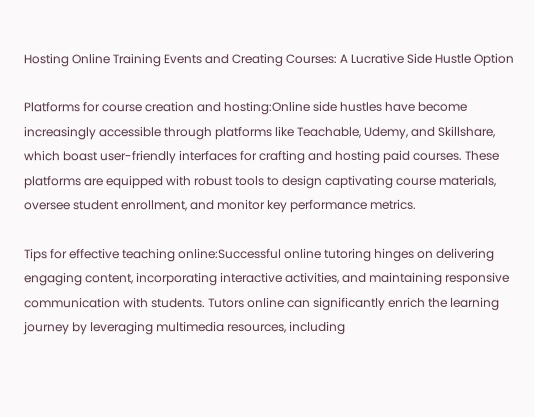Hosting Online Training Events and Creating Courses: A Lucrative Side Hustle Option

Platforms for course creation and hosting:Online side hustles have become increasingly accessible through platforms like Teachable, Udemy, and Skillshare, which boast user-friendly interfaces for crafting and hosting paid courses. These platforms are equipped with robust tools to design captivating course materials, oversee student enrollment, and monitor key performance metrics.

Tips for effective teaching online:Successful online tutoring hinges on delivering engaging content, incorporating interactive activities, and maintaining responsive communication with students. Tutors online can significantly enrich the learning journey by leveraging multimedia resources, including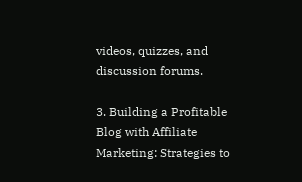videos, quizzes, and discussion forums.

3. Building a Profitable Blog with Affiliate Marketing: Strategies to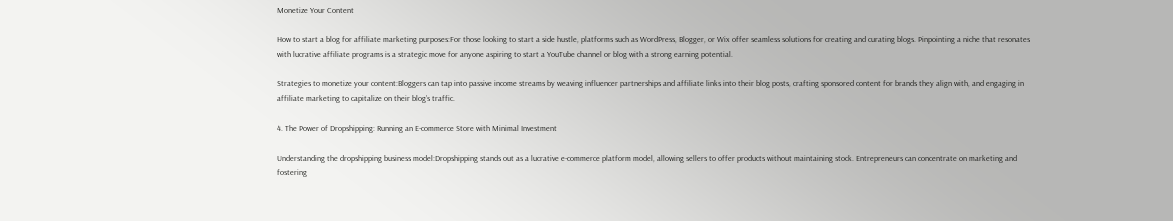Monetize Your Content

How to start a blog for affiliate marketing purposes:For those looking to start a side hustle, platforms such as WordPress, Blogger, or Wix offer seamless solutions for creating and curating blogs. Pinpointing a niche that resonates with lucrative affiliate programs is a strategic move for anyone aspiring to start a YouTube channel or blog with a strong earning potential.

Strategies to monetize your content:Bloggers can tap into passive income streams by weaving influencer partnerships and affiliate links into their blog posts, crafting sponsored content for brands they align with, and engaging in affiliate marketing to capitalize on their blog’s traffic.

4. The Power of Dropshipping: Running an E-commerce Store with Minimal Investment

Understanding the dropshipping business model:Dropshipping stands out as a lucrative e-commerce platform model, allowing sellers to offer products without maintaining stock. Entrepreneurs can concentrate on marketing and fostering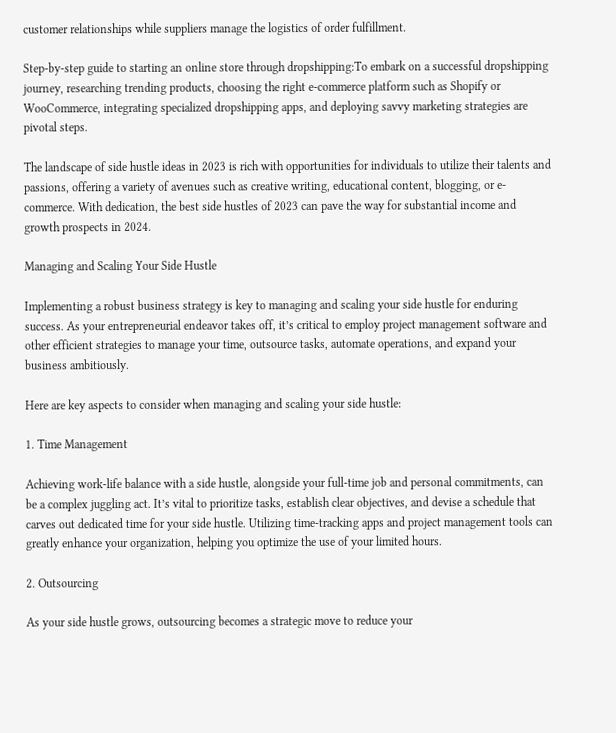customer relationships while suppliers manage the logistics of order fulfillment.

Step-by-step guide to starting an online store through dropshipping:To embark on a successful dropshipping journey, researching trending products, choosing the right e-commerce platform such as Shopify or WooCommerce, integrating specialized dropshipping apps, and deploying savvy marketing strategies are pivotal steps.

The landscape of side hustle ideas in 2023 is rich with opportunities for individuals to utilize their talents and passions, offering a variety of avenues such as creative writing, educational content, blogging, or e-commerce. With dedication, the best side hustles of 2023 can pave the way for substantial income and growth prospects in 2024.

Managing and Scaling Your Side Hustle

Implementing a robust business strategy is key to managing and scaling your side hustle for enduring success. As your entrepreneurial endeavor takes off, it’s critical to employ project management software and other efficient strategies to manage your time, outsource tasks, automate operations, and expand your business ambitiously.

Here are key aspects to consider when managing and scaling your side hustle:

1. Time Management

Achieving work-life balance with a side hustle, alongside your full-time job and personal commitments, can be a complex juggling act. It’s vital to prioritize tasks, establish clear objectives, and devise a schedule that carves out dedicated time for your side hustle. Utilizing time-tracking apps and project management tools can greatly enhance your organization, helping you optimize the use of your limited hours.

2. Outsourcing

As your side hustle grows, outsourcing becomes a strategic move to reduce your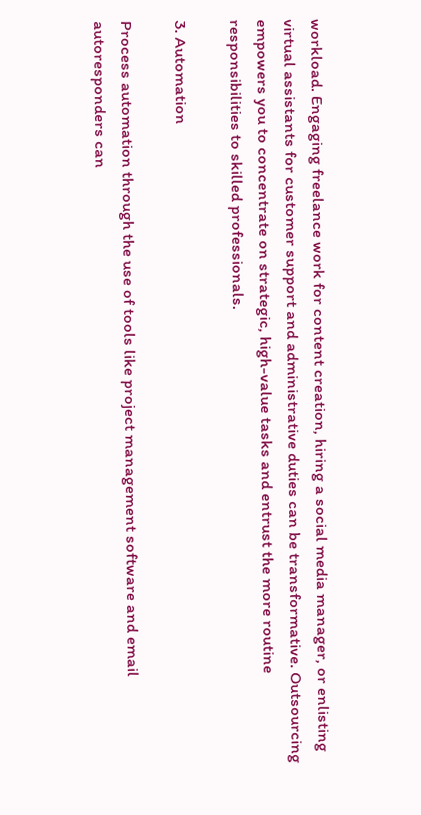workload. Engaging freelance work for content creation, hiring a social media manager, or enlisting virtual assistants for customer support and administrative duties can be transformative. Outsourcing empowers you to concentrate on strategic, high-value tasks and entrust the more routine responsibilities to skilled professionals.

3. Automation

Process automation through the use of tools like project management software and email autoresponders can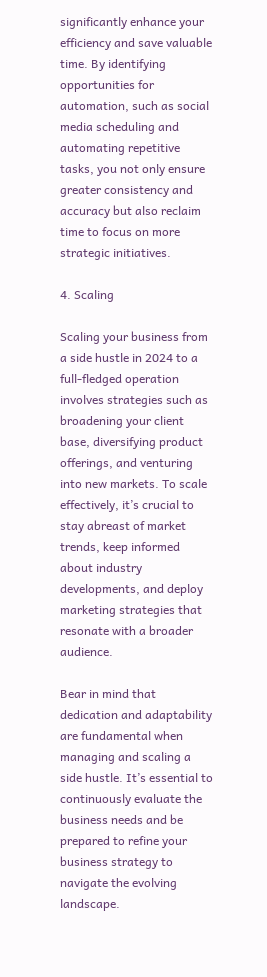significantly enhance your efficiency and save valuable time. By identifying opportunities for automation, such as social media scheduling and automating repetitive tasks, you not only ensure greater consistency and accuracy but also reclaim time to focus on more strategic initiatives.

4. Scaling

Scaling your business from a side hustle in 2024 to a full-fledged operation involves strategies such as broadening your client base, diversifying product offerings, and venturing into new markets. To scale effectively, it’s crucial to stay abreast of market trends, keep informed about industry developments, and deploy marketing strategies that resonate with a broader audience.

Bear in mind that dedication and adaptability are fundamental when managing and scaling a side hustle. It’s essential to continuously evaluate the business needs and be prepared to refine your business strategy to navigate the evolving landscape.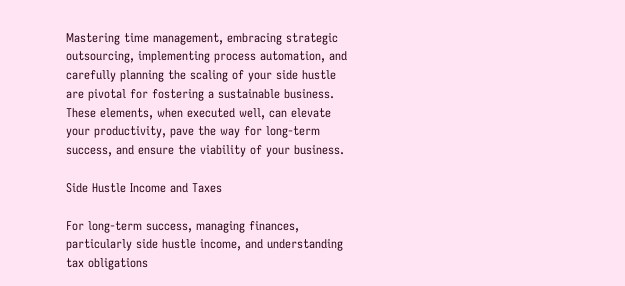Mastering time management, embracing strategic outsourcing, implementing process automation, and carefully planning the scaling of your side hustle are pivotal for fostering a sustainable business. These elements, when executed well, can elevate your productivity, pave the way for long-term success, and ensure the viability of your business.

Side Hustle Income and Taxes

For long-term success, managing finances, particularly side hustle income, and understanding tax obligations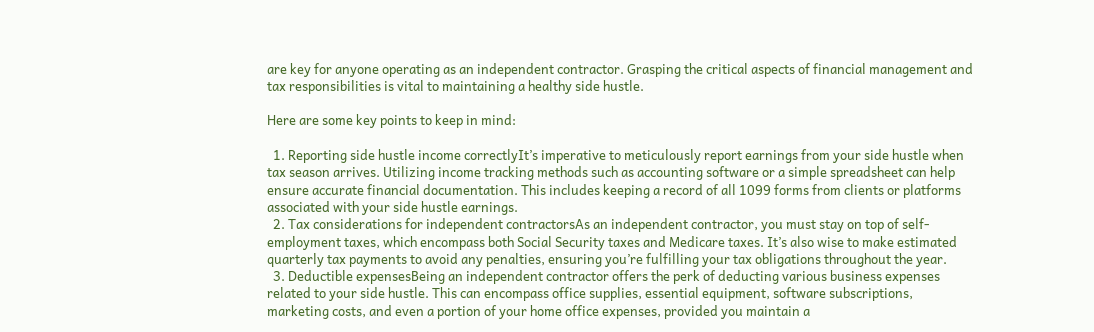are key for anyone operating as an independent contractor. Grasping the critical aspects of financial management and tax responsibilities is vital to maintaining a healthy side hustle.

Here are some key points to keep in mind:

  1. Reporting side hustle income correctlyIt’s imperative to meticulously report earnings from your side hustle when tax season arrives. Utilizing income tracking methods such as accounting software or a simple spreadsheet can help ensure accurate financial documentation. This includes keeping a record of all 1099 forms from clients or platforms associated with your side hustle earnings.
  2. Tax considerations for independent contractorsAs an independent contractor, you must stay on top of self-employment taxes, which encompass both Social Security taxes and Medicare taxes. It’s also wise to make estimated quarterly tax payments to avoid any penalties, ensuring you’re fulfilling your tax obligations throughout the year.
  3. Deductible expensesBeing an independent contractor offers the perk of deducting various business expenses related to your side hustle. This can encompass office supplies, essential equipment, software subscriptions, marketing costs, and even a portion of your home office expenses, provided you maintain a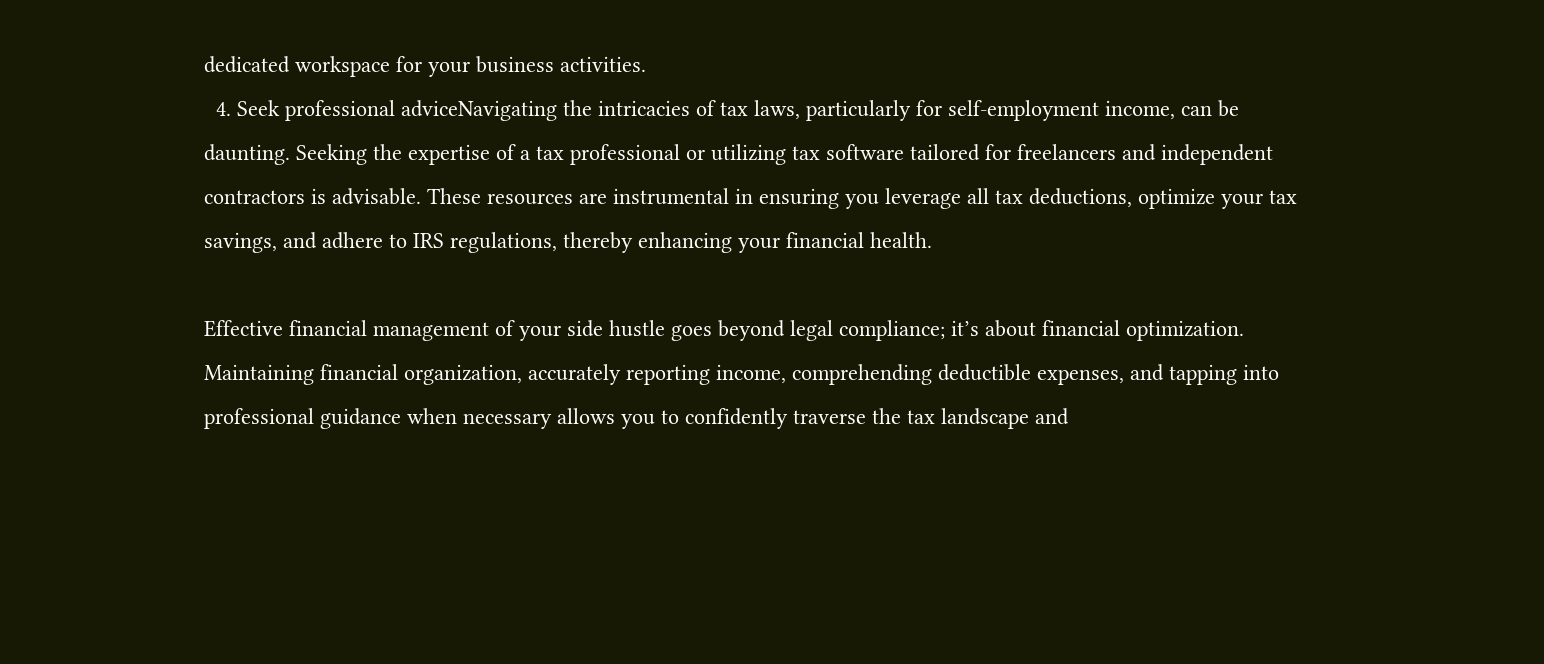dedicated workspace for your business activities.
  4. Seek professional adviceNavigating the intricacies of tax laws, particularly for self-employment income, can be daunting. Seeking the expertise of a tax professional or utilizing tax software tailored for freelancers and independent contractors is advisable. These resources are instrumental in ensuring you leverage all tax deductions, optimize your tax savings, and adhere to IRS regulations, thereby enhancing your financial health.

Effective financial management of your side hustle goes beyond legal compliance; it’s about financial optimization. Maintaining financial organization, accurately reporting income, comprehending deductible expenses, and tapping into professional guidance when necessary allows you to confidently traverse the tax landscape and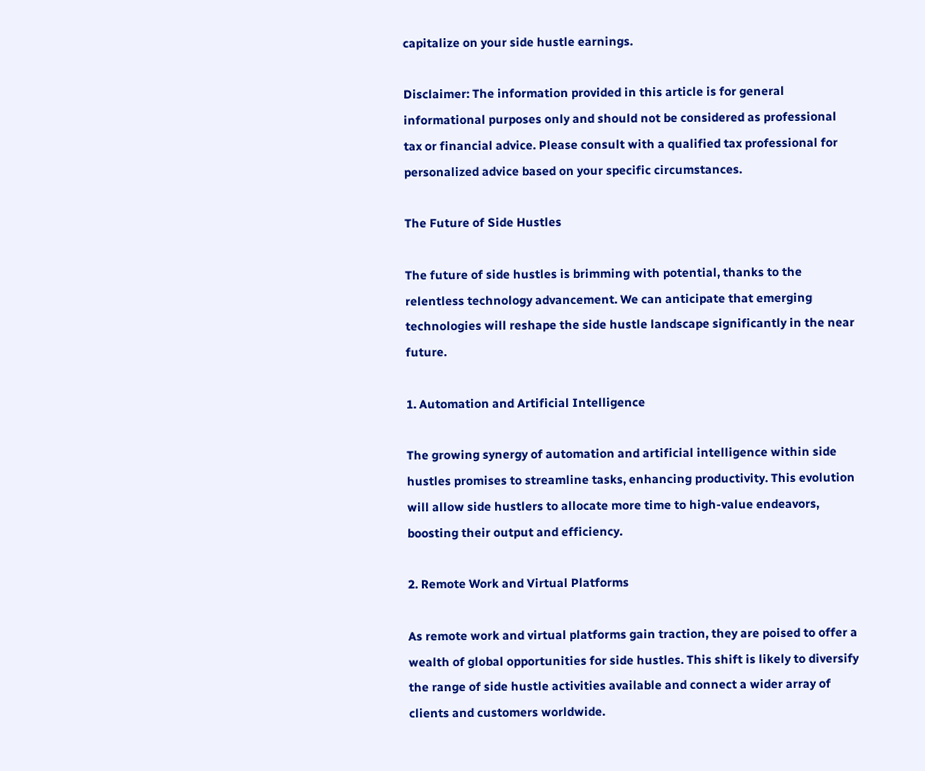capitalize on your side hustle earnings.

Disclaimer: The information provided in this article is for general informational purposes only and should not be considered as professional tax or financial advice. Please consult with a qualified tax professional for personalized advice based on your specific circumstances.

The Future of Side Hustles

The future of side hustles is brimming with potential, thanks to the relentless technology advancement. We can anticipate that emerging technologies will reshape the side hustle landscape significantly in the near future.

1. Automation and Artificial Intelligence

The growing synergy of automation and artificial intelligence within side hustles promises to streamline tasks, enhancing productivity. This evolution will allow side hustlers to allocate more time to high-value endeavors, boosting their output and efficiency.

2. Remote Work and Virtual Platforms

As remote work and virtual platforms gain traction, they are poised to offer a wealth of global opportunities for side hustles. This shift is likely to diversify the range of side hustle activities available and connect a wider array of clients and customers worldwide.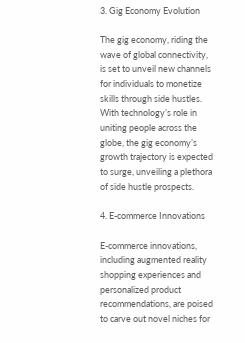3. Gig Economy Evolution

The gig economy, riding the wave of global connectivity, is set to unveil new channels for individuals to monetize skills through side hustles. With technology’s role in uniting people across the globe, the gig economy’s growth trajectory is expected to surge, unveiling a plethora of side hustle prospects.

4. E-commerce Innovations

E-commerce innovations, including augmented reality shopping experiences and personalized product recommendations, are poised to carve out novel niches for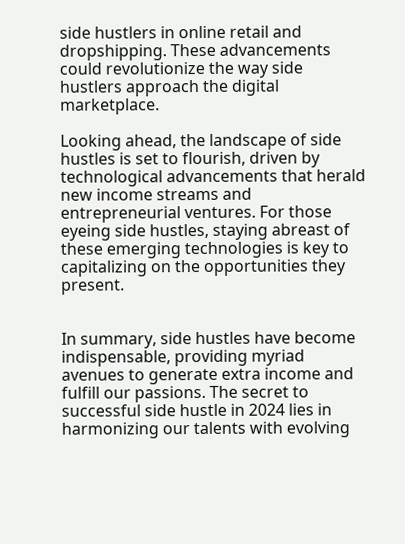side hustlers in online retail and dropshipping. These advancements could revolutionize the way side hustlers approach the digital marketplace.

Looking ahead, the landscape of side hustles is set to flourish, driven by technological advancements that herald new income streams and entrepreneurial ventures. For those eyeing side hustles, staying abreast of these emerging technologies is key to capitalizing on the opportunities they present.


In summary, side hustles have become indispensable, providing myriad avenues to generate extra income and fulfill our passions. The secret to successful side hustle in 2024 lies in harmonizing our talents with evolving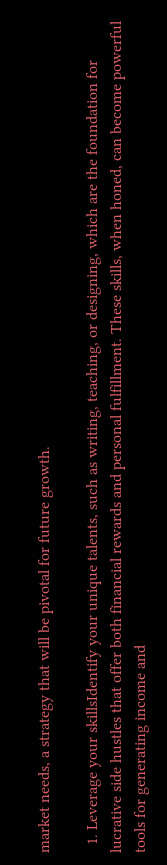market needs, a strategy that will be pivotal for future growth.

  1. Leverage your skillsIdentify your unique talents, such as writing, teaching, or designing, which are the foundation for lucrative side hustles that offer both financial rewards and personal fulfillment. These skills, when honed, can become powerful tools for generating income and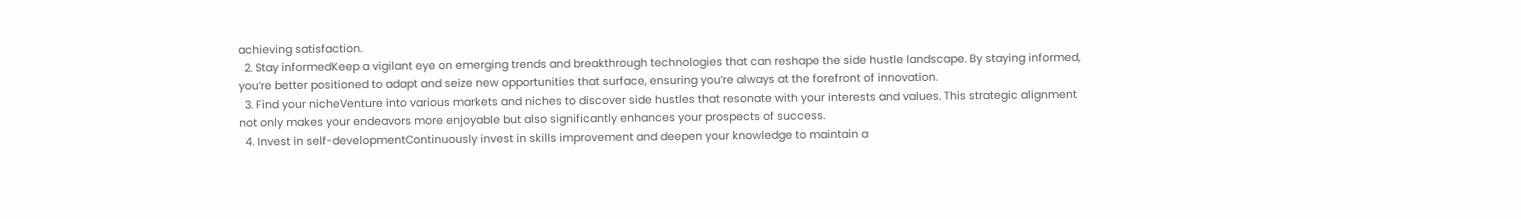achieving satisfaction.
  2. Stay informedKeep a vigilant eye on emerging trends and breakthrough technologies that can reshape the side hustle landscape. By staying informed, you’re better positioned to adapt and seize new opportunities that surface, ensuring you’re always at the forefront of innovation.
  3. Find your nicheVenture into various markets and niches to discover side hustles that resonate with your interests and values. This strategic alignment not only makes your endeavors more enjoyable but also significantly enhances your prospects of success.
  4. Invest in self-developmentContinuously invest in skills improvement and deepen your knowledge to maintain a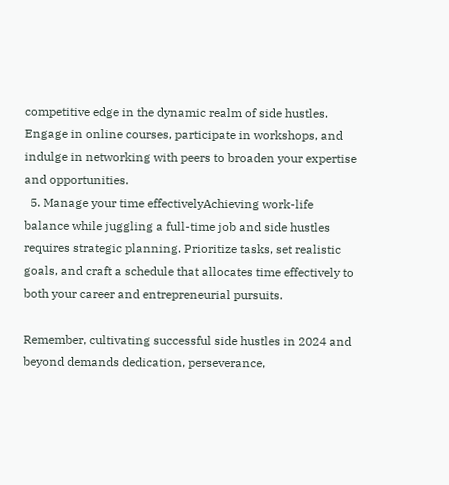competitive edge in the dynamic realm of side hustles. Engage in online courses, participate in workshops, and indulge in networking with peers to broaden your expertise and opportunities.
  5. Manage your time effectivelyAchieving work-life balance while juggling a full-time job and side hustles requires strategic planning. Prioritize tasks, set realistic goals, and craft a schedule that allocates time effectively to both your career and entrepreneurial pursuits.

Remember, cultivating successful side hustles in 2024 and beyond demands dedication, perseverance,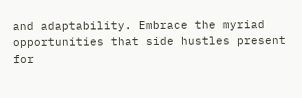and adaptability. Embrace the myriad opportunities that side hustles present for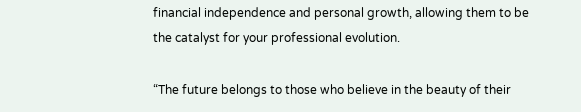financial independence and personal growth, allowing them to be the catalyst for your professional evolution.

“The future belongs to those who believe in the beauty of their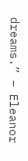dreams.” – Eleanor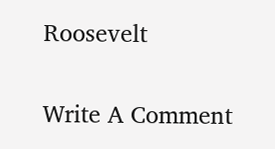Roosevelt

Write A Comment